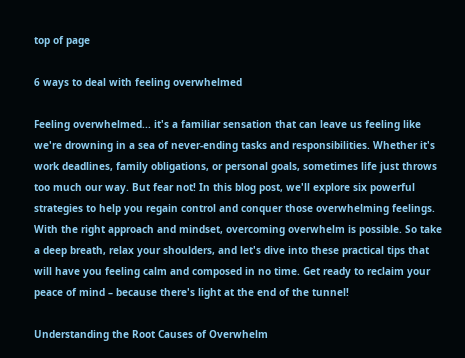top of page

6 ways to deal with feeling overwhelmed

Feeling overwhelmed... it's a familiar sensation that can leave us feeling like we're drowning in a sea of never-ending tasks and responsibilities. Whether it's work deadlines, family obligations, or personal goals, sometimes life just throws too much our way. But fear not! In this blog post, we'll explore six powerful strategies to help you regain control and conquer those overwhelming feelings. With the right approach and mindset, overcoming overwhelm is possible. So take a deep breath, relax your shoulders, and let's dive into these practical tips that will have you feeling calm and composed in no time. Get ready to reclaim your peace of mind – because there's light at the end of the tunnel!

Understanding the Root Causes of Overwhelm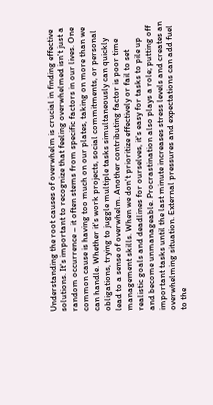Understanding the root causes of overwhelm is crucial in finding effective solutions. It's important to recognize that feeling overwhelmed isn't just a random occurrence – it often stems from specific factors in our lives. One common cause is having too much on our plates, taking on more than we can handle. Whether it's work projects, social commitments, or personal obligations, trying to juggle multiple tasks simultaneously can quickly lead to a sense of overwhelm. Another contributing factor is poor time management skills. When we don't prioritize effectively or fail to set realistic goals and deadlines for ourselves, it's easy for tasks to pile up and become unmanageable. Procrastination also plays a role; putting off important tasks until the last minute increases stress levels and creates an overwhelming situation. External pressures and expectations can add fuel to the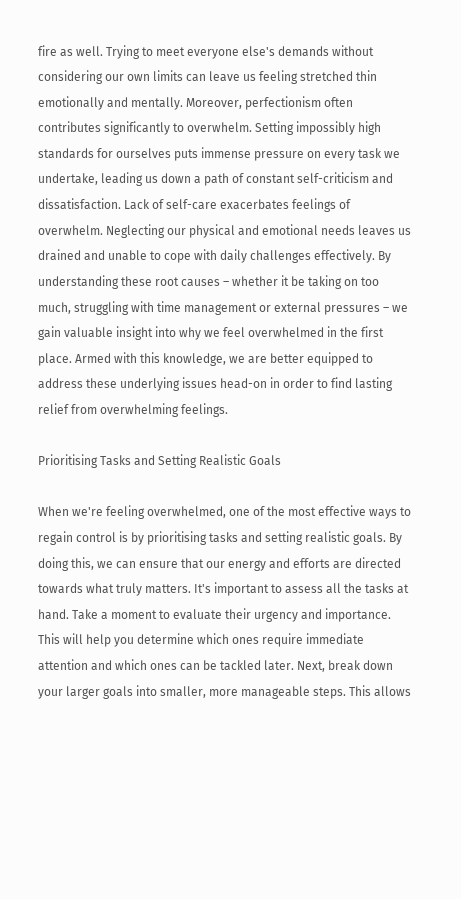fire as well. Trying to meet everyone else's demands without considering our own limits can leave us feeling stretched thin emotionally and mentally. Moreover, perfectionism often contributes significantly to overwhelm. Setting impossibly high standards for ourselves puts immense pressure on every task we undertake, leading us down a path of constant self-criticism and dissatisfaction. Lack of self-care exacerbates feelings of overwhelm. Neglecting our physical and emotional needs leaves us drained and unable to cope with daily challenges effectively. By understanding these root causes – whether it be taking on too much, struggling with time management or external pressures – we gain valuable insight into why we feel overwhelmed in the first place. Armed with this knowledge, we are better equipped to address these underlying issues head-on in order to find lasting relief from overwhelming feelings.

Prioritising Tasks and Setting Realistic Goals

When we're feeling overwhelmed, one of the most effective ways to regain control is by prioritising tasks and setting realistic goals. By doing this, we can ensure that our energy and efforts are directed towards what truly matters. It's important to assess all the tasks at hand. Take a moment to evaluate their urgency and importance. This will help you determine which ones require immediate attention and which ones can be tackled later. Next, break down your larger goals into smaller, more manageable steps. This allows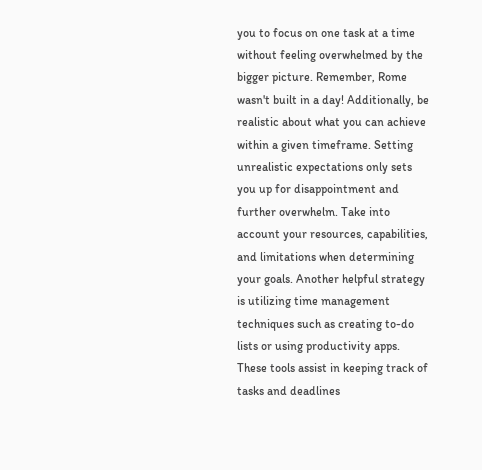you to focus on one task at a time without feeling overwhelmed by the bigger picture. Remember, Rome wasn't built in a day! Additionally, be realistic about what you can achieve within a given timeframe. Setting unrealistic expectations only sets you up for disappointment and further overwhelm. Take into account your resources, capabilities, and limitations when determining your goals. Another helpful strategy is utilizing time management techniques such as creating to-do lists or using productivity apps. These tools assist in keeping track of tasks and deadlines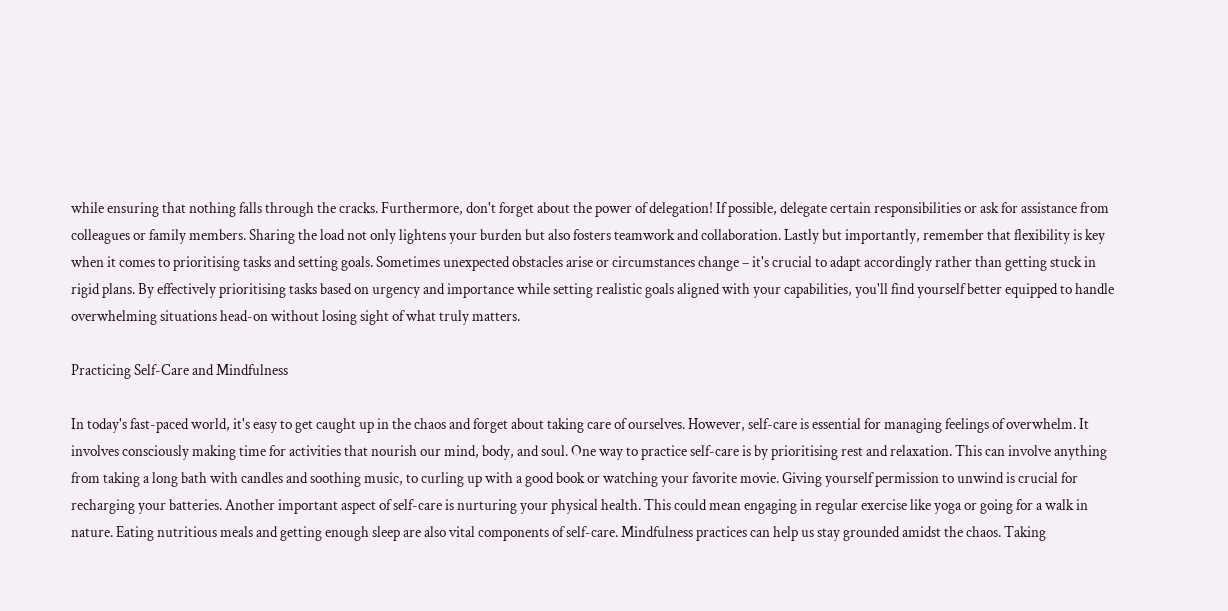while ensuring that nothing falls through the cracks. Furthermore, don't forget about the power of delegation! If possible, delegate certain responsibilities or ask for assistance from colleagues or family members. Sharing the load not only lightens your burden but also fosters teamwork and collaboration. Lastly but importantly, remember that flexibility is key when it comes to prioritising tasks and setting goals. Sometimes unexpected obstacles arise or circumstances change – it's crucial to adapt accordingly rather than getting stuck in rigid plans. By effectively prioritising tasks based on urgency and importance while setting realistic goals aligned with your capabilities, you'll find yourself better equipped to handle overwhelming situations head-on without losing sight of what truly matters.

Practicing Self-Care and Mindfulness

In today's fast-paced world, it's easy to get caught up in the chaos and forget about taking care of ourselves. However, self-care is essential for managing feelings of overwhelm. It involves consciously making time for activities that nourish our mind, body, and soul. One way to practice self-care is by prioritising rest and relaxation. This can involve anything from taking a long bath with candles and soothing music, to curling up with a good book or watching your favorite movie. Giving yourself permission to unwind is crucial for recharging your batteries. Another important aspect of self-care is nurturing your physical health. This could mean engaging in regular exercise like yoga or going for a walk in nature. Eating nutritious meals and getting enough sleep are also vital components of self-care. Mindfulness practices can help us stay grounded amidst the chaos. Taking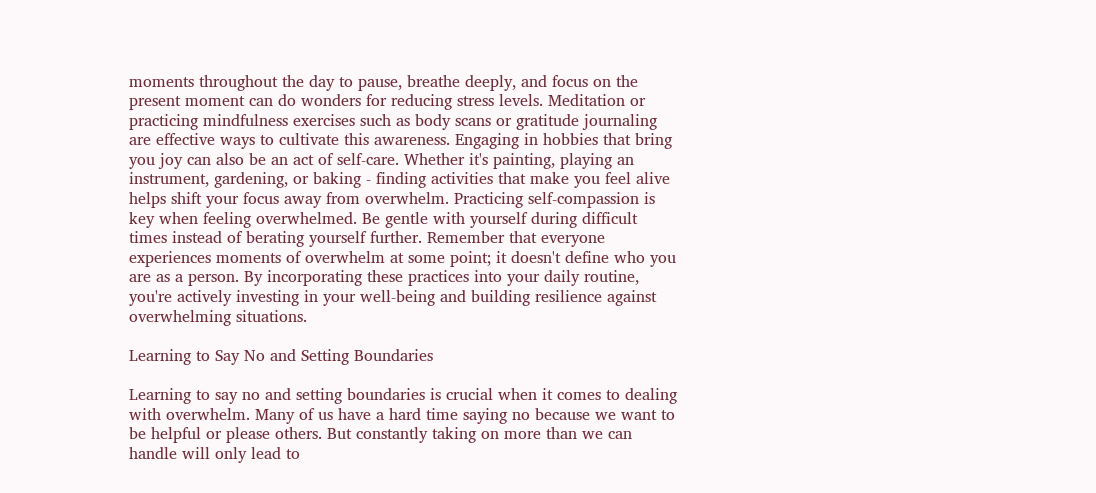moments throughout the day to pause, breathe deeply, and focus on the present moment can do wonders for reducing stress levels. Meditation or practicing mindfulness exercises such as body scans or gratitude journaling are effective ways to cultivate this awareness. Engaging in hobbies that bring you joy can also be an act of self-care. Whether it's painting, playing an instrument, gardening, or baking - finding activities that make you feel alive helps shift your focus away from overwhelm. Practicing self-compassion is key when feeling overwhelmed. Be gentle with yourself during difficult times instead of berating yourself further. Remember that everyone experiences moments of overwhelm at some point; it doesn't define who you are as a person. By incorporating these practices into your daily routine, you're actively investing in your well-being and building resilience against overwhelming situations.

Learning to Say No and Setting Boundaries

Learning to say no and setting boundaries is crucial when it comes to dealing with overwhelm. Many of us have a hard time saying no because we want to be helpful or please others. But constantly taking on more than we can handle will only lead to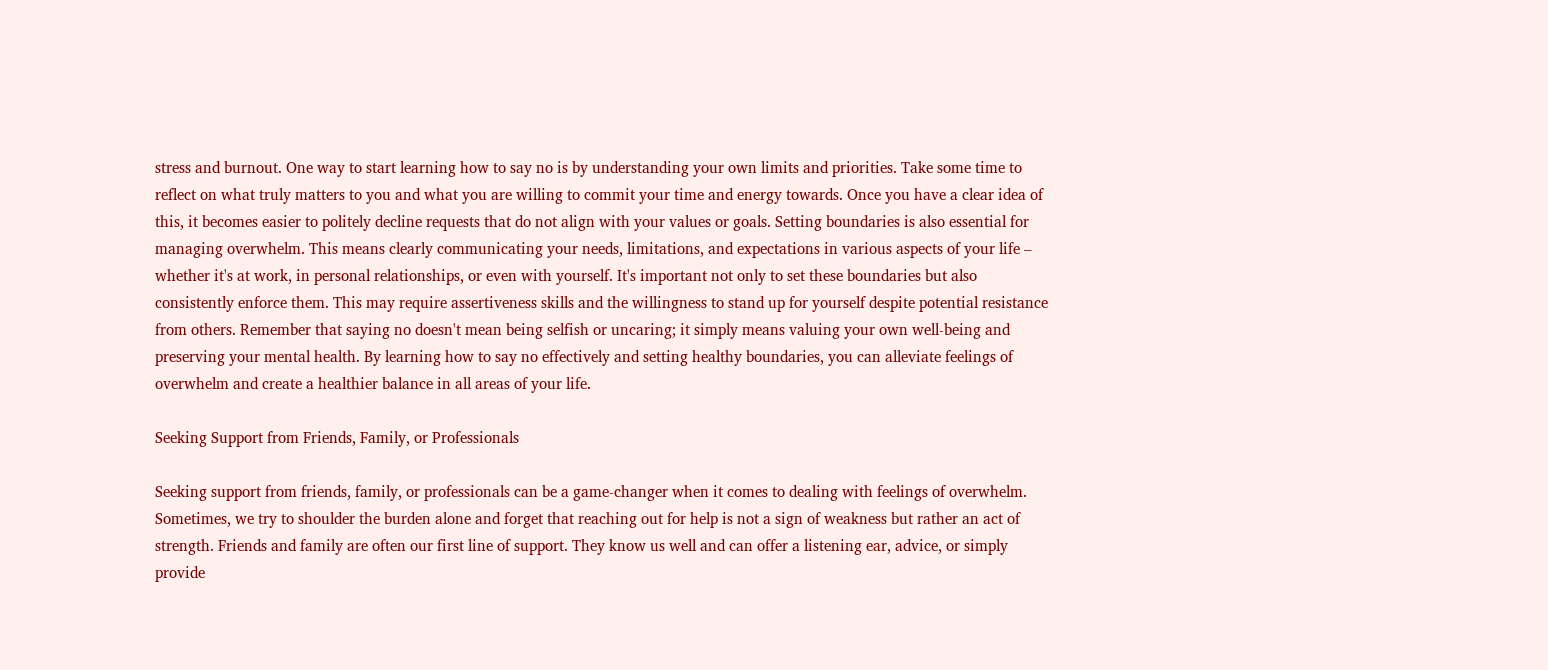stress and burnout. One way to start learning how to say no is by understanding your own limits and priorities. Take some time to reflect on what truly matters to you and what you are willing to commit your time and energy towards. Once you have a clear idea of this, it becomes easier to politely decline requests that do not align with your values or goals. Setting boundaries is also essential for managing overwhelm. This means clearly communicating your needs, limitations, and expectations in various aspects of your life – whether it's at work, in personal relationships, or even with yourself. It's important not only to set these boundaries but also consistently enforce them. This may require assertiveness skills and the willingness to stand up for yourself despite potential resistance from others. Remember that saying no doesn't mean being selfish or uncaring; it simply means valuing your own well-being and preserving your mental health. By learning how to say no effectively and setting healthy boundaries, you can alleviate feelings of overwhelm and create a healthier balance in all areas of your life.

Seeking Support from Friends, Family, or Professionals

Seeking support from friends, family, or professionals can be a game-changer when it comes to dealing with feelings of overwhelm. Sometimes, we try to shoulder the burden alone and forget that reaching out for help is not a sign of weakness but rather an act of strength. Friends and family are often our first line of support. They know us well and can offer a listening ear, advice, or simply provide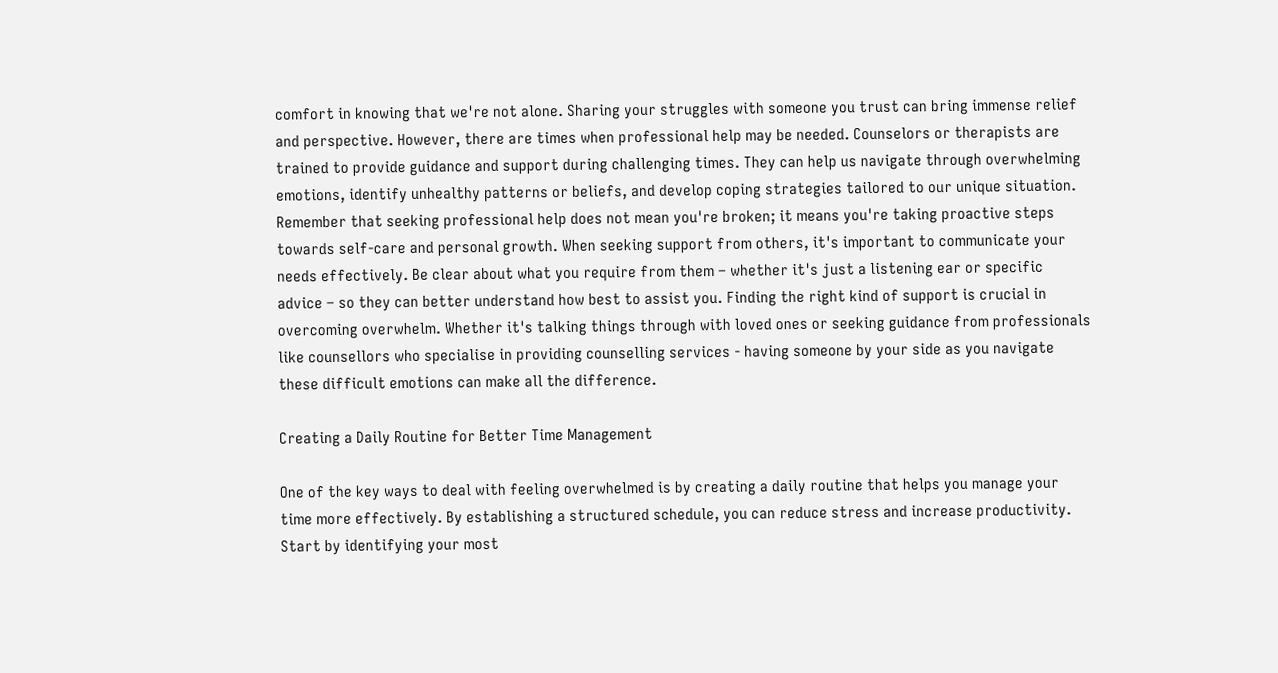comfort in knowing that we're not alone. Sharing your struggles with someone you trust can bring immense relief and perspective. However, there are times when professional help may be needed. Counselors or therapists are trained to provide guidance and support during challenging times. They can help us navigate through overwhelming emotions, identify unhealthy patterns or beliefs, and develop coping strategies tailored to our unique situation. Remember that seeking professional help does not mean you're broken; it means you're taking proactive steps towards self-care and personal growth. When seeking support from others, it's important to communicate your needs effectively. Be clear about what you require from them – whether it's just a listening ear or specific advice – so they can better understand how best to assist you. Finding the right kind of support is crucial in overcoming overwhelm. Whether it's talking things through with loved ones or seeking guidance from professionals like counsellors who specialise in providing counselling services - having someone by your side as you navigate these difficult emotions can make all the difference.

Creating a Daily Routine for Better Time Management

One of the key ways to deal with feeling overwhelmed is by creating a daily routine that helps you manage your time more effectively. By establishing a structured schedule, you can reduce stress and increase productivity. Start by identifying your most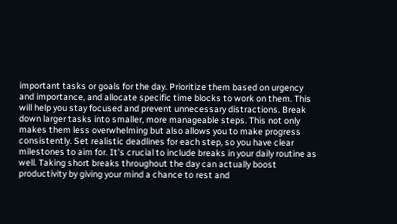important tasks or goals for the day. Prioritize them based on urgency and importance, and allocate specific time blocks to work on them. This will help you stay focused and prevent unnecessary distractions. Break down larger tasks into smaller, more manageable steps. This not only makes them less overwhelming but also allows you to make progress consistently. Set realistic deadlines for each step, so you have clear milestones to aim for. It's crucial to include breaks in your daily routine as well. Taking short breaks throughout the day can actually boost productivity by giving your mind a chance to rest and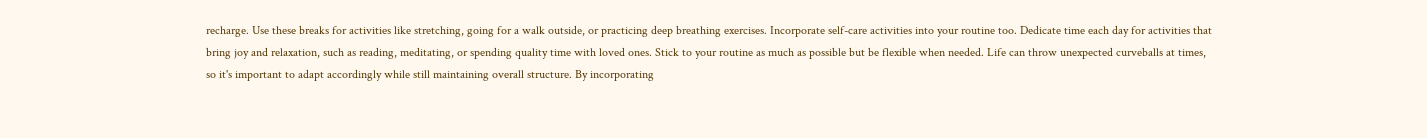recharge. Use these breaks for activities like stretching, going for a walk outside, or practicing deep breathing exercises. Incorporate self-care activities into your routine too. Dedicate time each day for activities that bring joy and relaxation, such as reading, meditating, or spending quality time with loved ones. Stick to your routine as much as possible but be flexible when needed. Life can throw unexpected curveballs at times, so it's important to adapt accordingly while still maintaining overall structure. By incorporating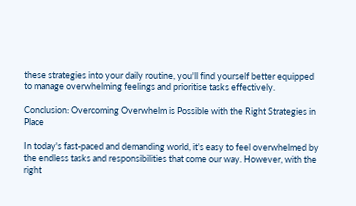these strategies into your daily routine, you'll find yourself better equipped to manage overwhelming feelings and prioritise tasks effectively.

Conclusion: Overcoming Overwhelm is Possible with the Right Strategies in Place

In today's fast-paced and demanding world, it's easy to feel overwhelmed by the endless tasks and responsibilities that come our way. However, with the right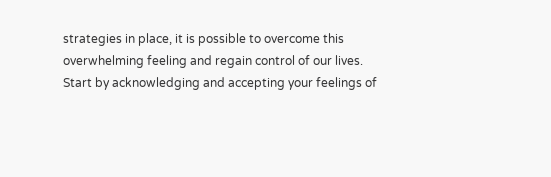strategies in place, it is possible to overcome this overwhelming feeling and regain control of our lives. Start by acknowledging and accepting your feelings of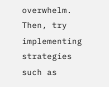overwhelm. Then, try implementing strategies such as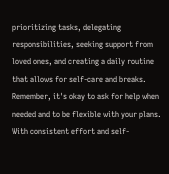prioritizing tasks, delegating responsibilities, seeking support from loved ones, and creating a daily routine that allows for self-care and breaks. Remember, it's okay to ask for help when needed and to be flexible with your plans. With consistent effort and self-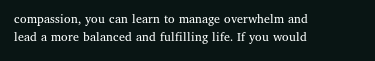compassion, you can learn to manage overwhelm and lead a more balanced and fulfilling life. If you would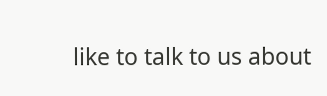like to talk to us about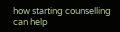how starting counselling can help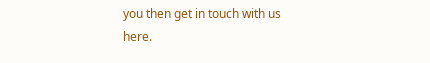you then get in touch with us here.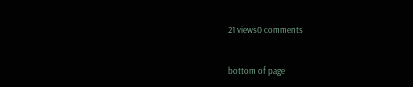21 views0 comments


bottom of page